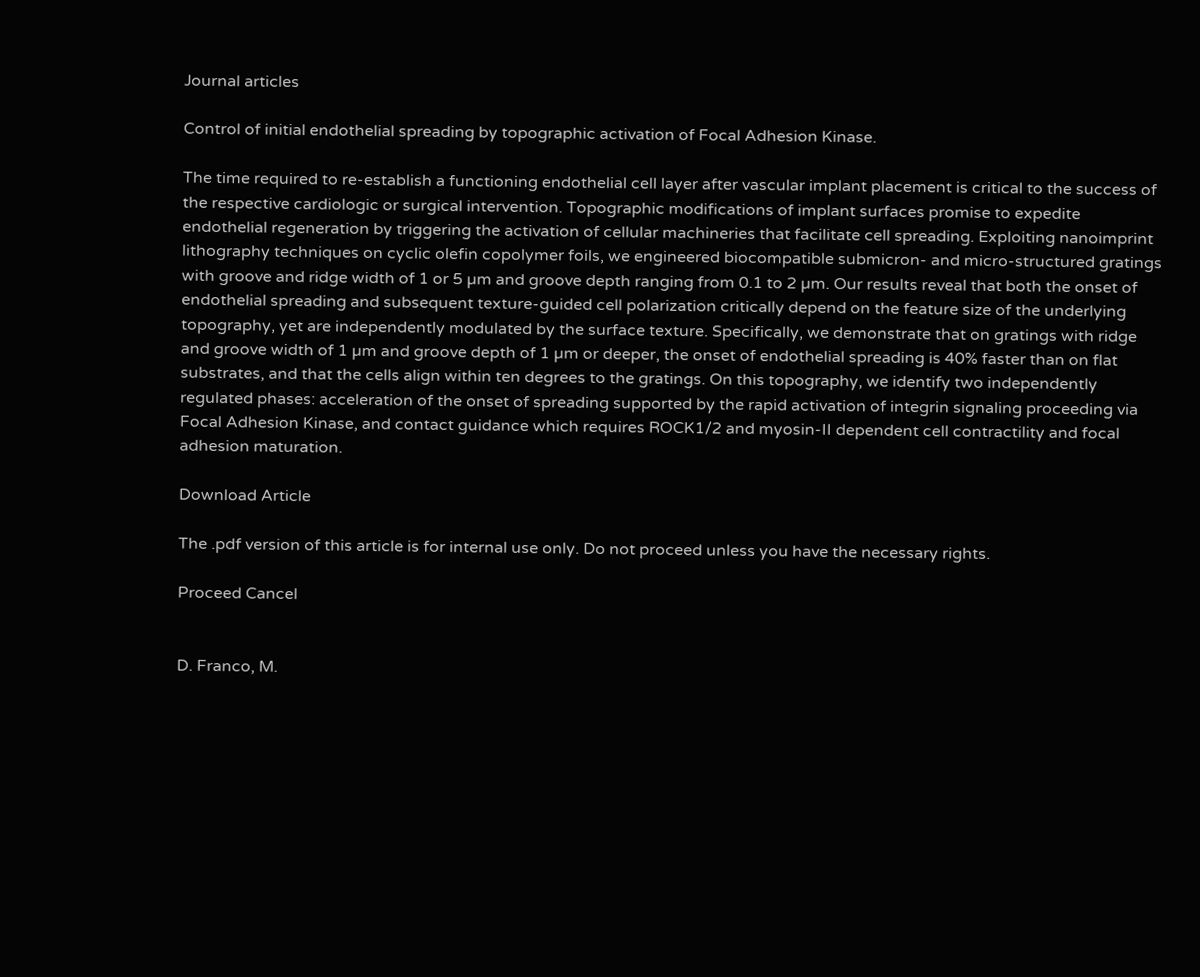Journal articles

Control of initial endothelial spreading by topographic activation of Focal Adhesion Kinase.

The time required to re-establish a functioning endothelial cell layer after vascular implant placement is critical to the success of the respective cardiologic or surgical intervention. Topographic modifications of implant surfaces promise to expedite endothelial regeneration by triggering the activation of cellular machineries that facilitate cell spreading. Exploiting nanoimprint lithography techniques on cyclic olefin copolymer foils, we engineered biocompatible submicron- and micro-structured gratings with groove and ridge width of 1 or 5 µm and groove depth ranging from 0.1 to 2 µm. Our results reveal that both the onset of endothelial spreading and subsequent texture-guided cell polarization critically depend on the feature size of the underlying topography, yet are independently modulated by the surface texture. Specifically, we demonstrate that on gratings with ridge and groove width of 1 µm and groove depth of 1 µm or deeper, the onset of endothelial spreading is 40% faster than on flat substrates, and that the cells align within ten degrees to the gratings. On this topography, we identify two independently regulated phases: acceleration of the onset of spreading supported by the rapid activation of integrin signaling proceeding via Focal Adhesion Kinase, and contact guidance which requires ROCK1/2 and myosin-II dependent cell contractility and focal adhesion maturation.

Download Article

The .pdf version of this article is for internal use only. Do not proceed unless you have the necessary rights.

Proceed Cancel


D. Franco, M.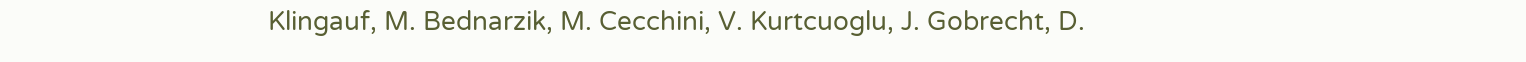Klingauf, M. Bednarzik, M. Cecchini, V. Kurtcuoglu, J. Gobrecht, D.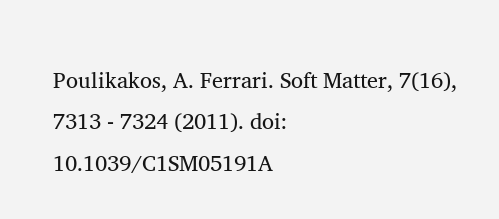Poulikakos, A. Ferrari. Soft Matter, 7(16), 7313 - 7324 (2011). doi: 10.1039/C1SM05191A